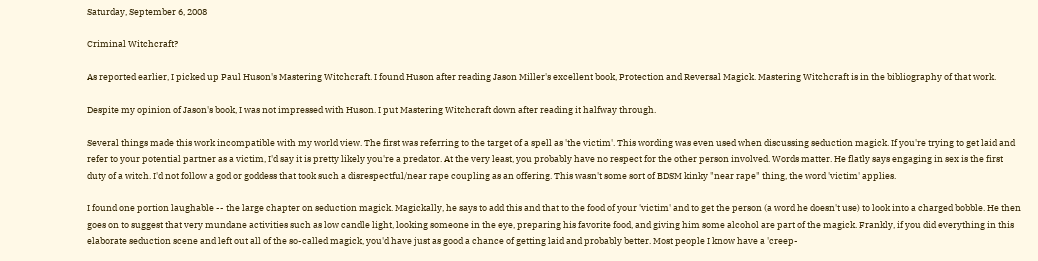Saturday, September 6, 2008

Criminal Witchcraft?

As reported earlier, I picked up Paul Huson's Mastering Witchcraft. I found Huson after reading Jason Miller's excellent book, Protection and Reversal Magick. Mastering Witchcraft is in the bibliography of that work.

Despite my opinion of Jason's book, I was not impressed with Huson. I put Mastering Witchcraft down after reading it halfway through.

Several things made this work incompatible with my world view. The first was referring to the target of a spell as 'the victim'. This wording was even used when discussing seduction magick. If you're trying to get laid and refer to your potential partner as a victim, I'd say it is pretty likely you're a predator. At the very least, you probably have no respect for the other person involved. Words matter. He flatly says engaging in sex is the first duty of a witch. I'd not follow a god or goddess that took such a disrespectful/near rape coupling as an offering. This wasn't some sort of BDSM kinky "near rape" thing, the word 'victim' applies.

I found one portion laughable -- the large chapter on seduction magick. Magickally, he says to add this and that to the food of your 'victim' and to get the person (a word he doesn't use) to look into a charged bobble. He then goes on to suggest that very mundane activities such as low candle light, looking someone in the eye, preparing his favorite food, and giving him some alcohol are part of the magick. Frankly, if you did everything in this elaborate seduction scene and left out all of the so-called magick, you'd have just as good a chance of getting laid and probably better. Most people I know have a 'creep-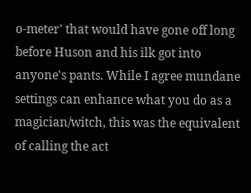o-meter' that would have gone off long before Huson and his ilk got into anyone's pants. While I agree mundane settings can enhance what you do as a magician/witch, this was the equivalent of calling the act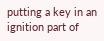putting a key in an ignition part of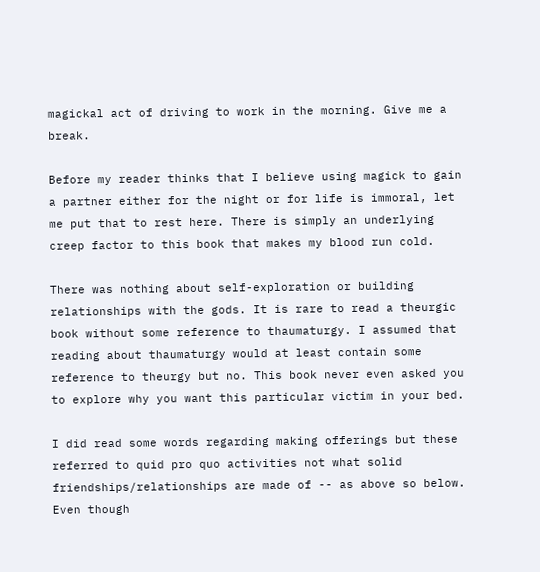magickal act of driving to work in the morning. Give me a break.

Before my reader thinks that I believe using magick to gain a partner either for the night or for life is immoral, let me put that to rest here. There is simply an underlying creep factor to this book that makes my blood run cold.

There was nothing about self-exploration or building relationships with the gods. It is rare to read a theurgic book without some reference to thaumaturgy. I assumed that reading about thaumaturgy would at least contain some reference to theurgy but no. This book never even asked you to explore why you want this particular victim in your bed.

I did read some words regarding making offerings but these referred to quid pro quo activities not what solid friendships/relationships are made of -- as above so below. Even though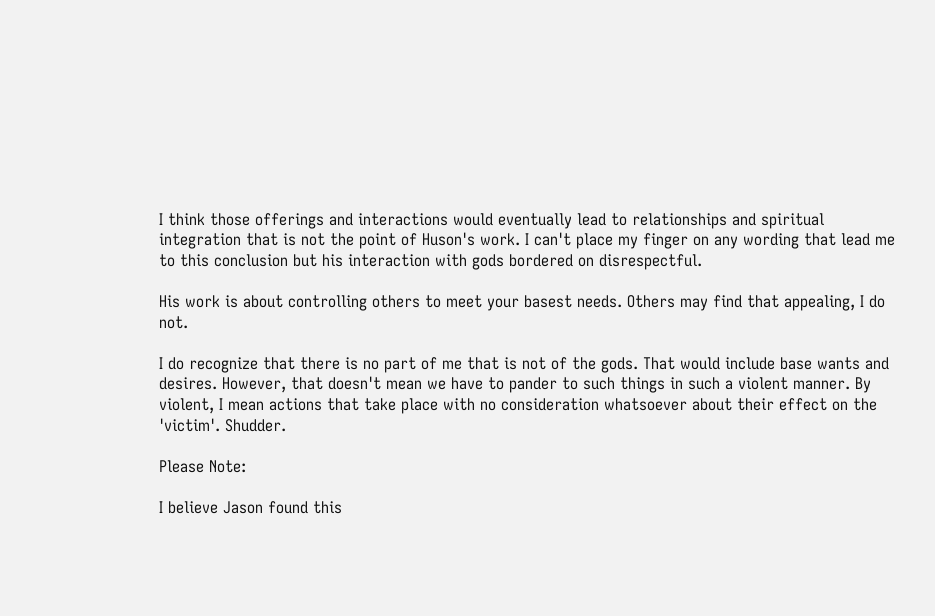I think those offerings and interactions would eventually lead to relationships and spiritual integration that is not the point of Huson's work. I can't place my finger on any wording that lead me to this conclusion but his interaction with gods bordered on disrespectful.

His work is about controlling others to meet your basest needs. Others may find that appealing, I do not.

I do recognize that there is no part of me that is not of the gods. That would include base wants and desires. However, that doesn't mean we have to pander to such things in such a violent manner. By violent, I mean actions that take place with no consideration whatsoever about their effect on the 'victim'. Shudder.

Please Note:

I believe Jason found this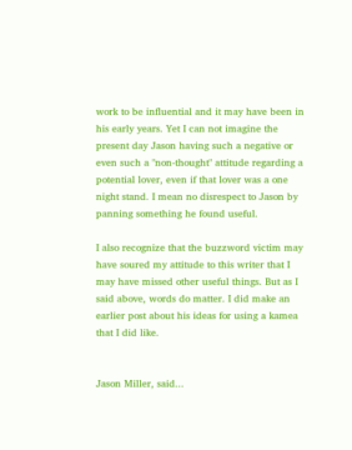work to be influential and it may have been in his early years. Yet I can not imagine the present day Jason having such a negative or even such a "non-thought" attitude regarding a potential lover, even if that lover was a one night stand. I mean no disrespect to Jason by panning something he found useful.

I also recognize that the buzzword victim may have soured my attitude to this writer that I may have missed other useful things. But as I said above, words do matter. I did make an earlier post about his ideas for using a kamea that I did like.


Jason Miller, said...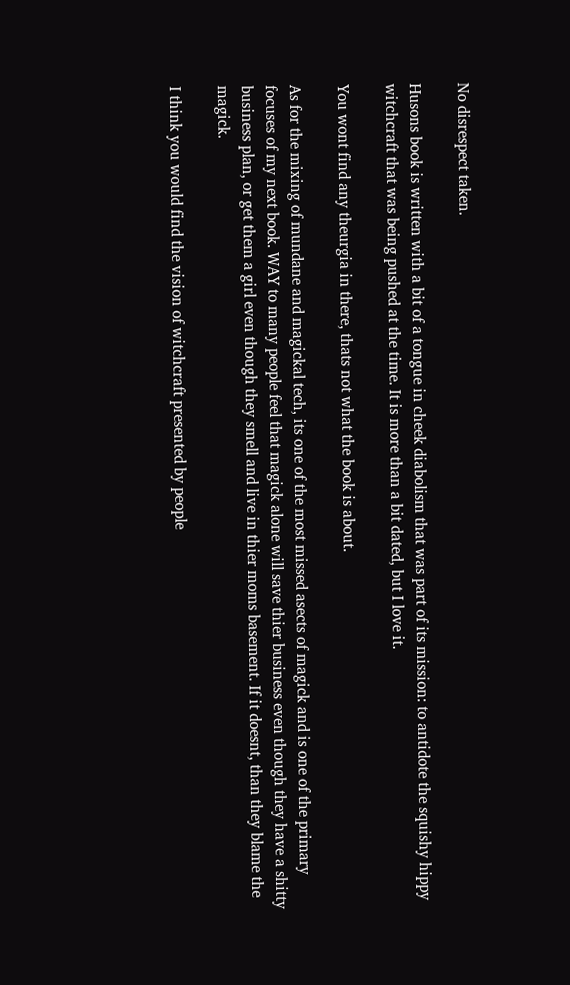No disrespect taken.

Husons book is written with a bit of a tongue in cheek diabolism that was part of its mission: to antidote the squishy hippy witchcraft that was being pushed at the time. It is more than a bit dated, but I love it.

You wont find any theurgia in there, thats not what the book is about.

As for the mixing of mundane and magickal tech, its one of the most missed asects of magick and is one of the primary focuses of my next book. WAY to many people feel that magick alone will save thier business even though they have a shitty business plan, or get them a girl even though they smell and live in thier moms basement. If it doesnt, than they blame the magick.

I think you would find the vision of witchcraft presented by people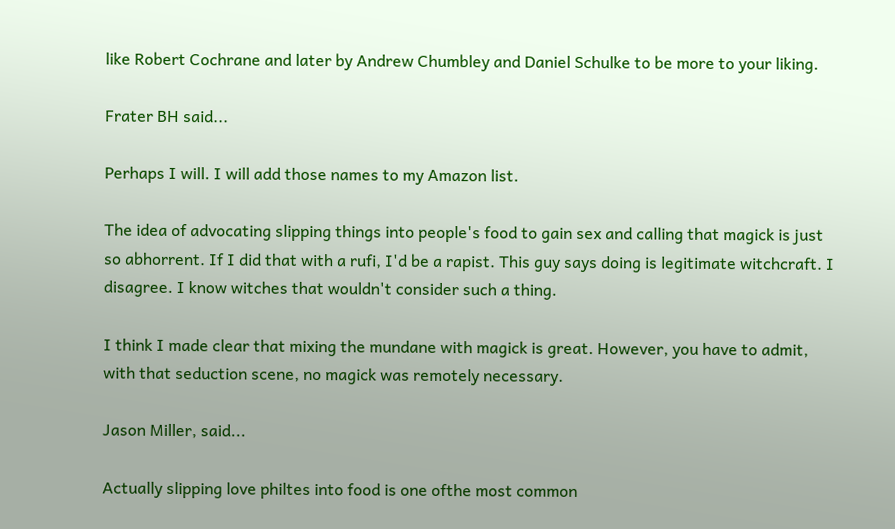like Robert Cochrane and later by Andrew Chumbley and Daniel Schulke to be more to your liking.

Frater BH said...

Perhaps I will. I will add those names to my Amazon list.

The idea of advocating slipping things into people's food to gain sex and calling that magick is just so abhorrent. If I did that with a rufi, I'd be a rapist. This guy says doing is legitimate witchcraft. I disagree. I know witches that wouldn't consider such a thing.

I think I made clear that mixing the mundane with magick is great. However, you have to admit, with that seduction scene, no magick was remotely necessary.

Jason Miller, said...

Actually slipping love philtes into food is one ofthe most common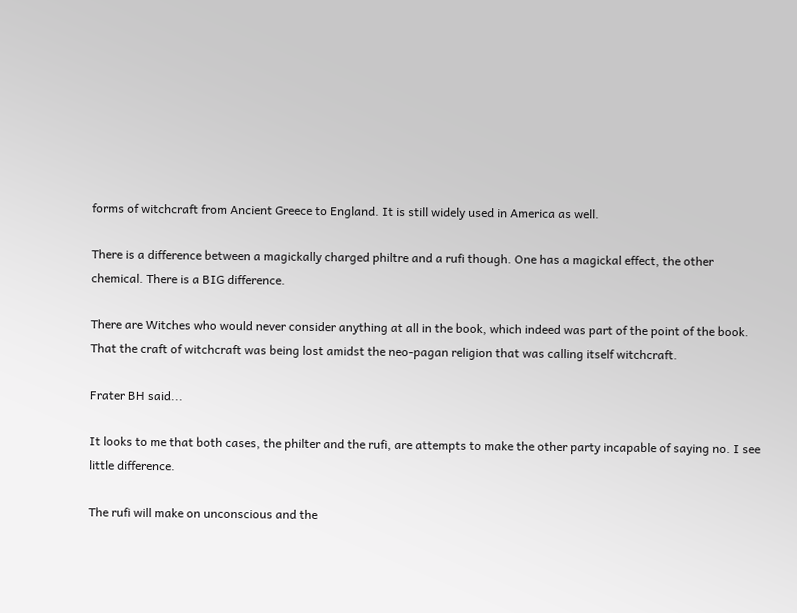forms of witchcraft from Ancient Greece to England. It is still widely used in America as well.

There is a difference between a magickally charged philtre and a rufi though. One has a magickal effect, the other chemical. There is a BIG difference.

There are Witches who would never consider anything at all in the book, which indeed was part of the point of the book. That the craft of witchcraft was being lost amidst the neo-pagan religion that was calling itself witchcraft.

Frater BH said...

It looks to me that both cases, the philter and the rufi, are attempts to make the other party incapable of saying no. I see little difference.

The rufi will make on unconscious and the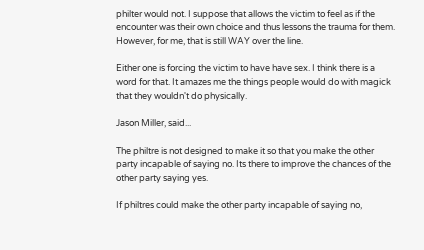philter would not. I suppose that allows the victim to feel as if the encounter was their own choice and thus lessons the trauma for them. However, for me, that is still WAY over the line.

Either one is forcing the victim to have have sex. I think there is a word for that. It amazes me the things people would do with magick that they wouldn't do physically.

Jason Miller, said...

The philtre is not designed to make it so that you make the other party incapable of saying no. Its there to improve the chances of the other party saying yes.

If philtres could make the other party incapable of saying no,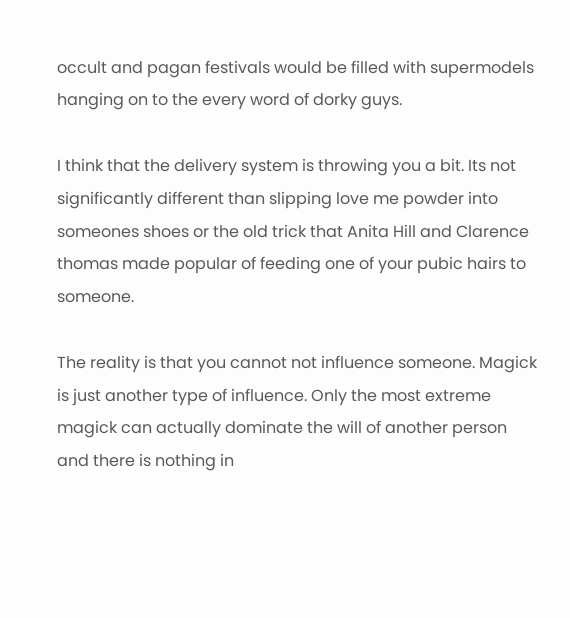occult and pagan festivals would be filled with supermodels hanging on to the every word of dorky guys.

I think that the delivery system is throwing you a bit. Its not significantly different than slipping love me powder into someones shoes or the old trick that Anita Hill and Clarence thomas made popular of feeding one of your pubic hairs to someone.

The reality is that you cannot not influence someone. Magick is just another type of influence. Only the most extreme magick can actually dominate the will of another person and there is nothing in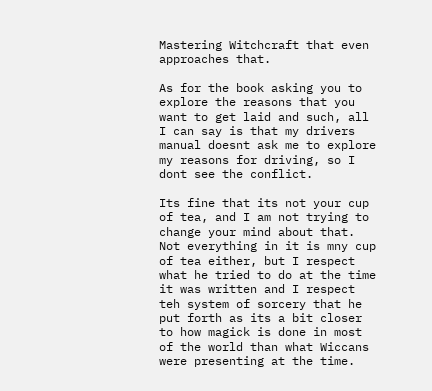Mastering Witchcraft that even approaches that.

As for the book asking you to explore the reasons that you want to get laid and such, all I can say is that my drivers manual doesnt ask me to explore my reasons for driving, so I dont see the conflict.

Its fine that its not your cup of tea, and I am not trying to change your mind about that. Not everything in it is mny cup of tea either, but I respect what he tried to do at the time it was written and I respect teh system of sorcery that he put forth as its a bit closer to how magick is done in most of the world than what Wiccans were presenting at the time.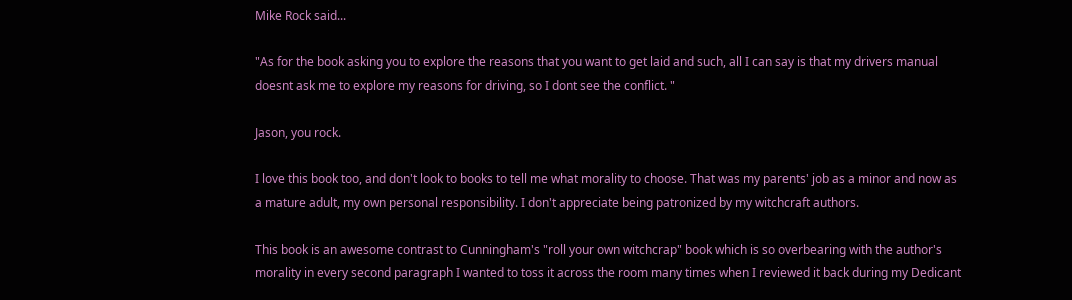Mike Rock said...

"As for the book asking you to explore the reasons that you want to get laid and such, all I can say is that my drivers manual doesnt ask me to explore my reasons for driving, so I dont see the conflict. "

Jason, you rock.

I love this book too, and don't look to books to tell me what morality to choose. That was my parents' job as a minor and now as a mature adult, my own personal responsibility. I don't appreciate being patronized by my witchcraft authors.

This book is an awesome contrast to Cunningham's "roll your own witchcrap" book which is so overbearing with the author's morality in every second paragraph I wanted to toss it across the room many times when I reviewed it back during my Dedicant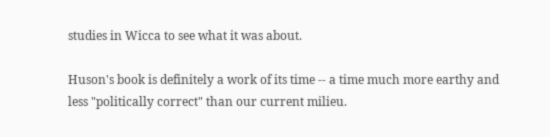studies in Wicca to see what it was about.

Huson's book is definitely a work of its time -- a time much more earthy and less "politically correct" than our current milieu.